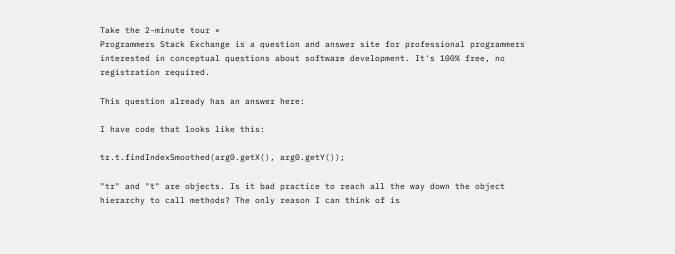Take the 2-minute tour ×
Programmers Stack Exchange is a question and answer site for professional programmers interested in conceptual questions about software development. It's 100% free, no registration required.

This question already has an answer here:

I have code that looks like this:

tr.t.findIndexSmoothed(arg0.getX(), arg0.getY());

"tr" and "t" are objects. Is it bad practice to reach all the way down the object hierarchy to call methods? The only reason I can think of is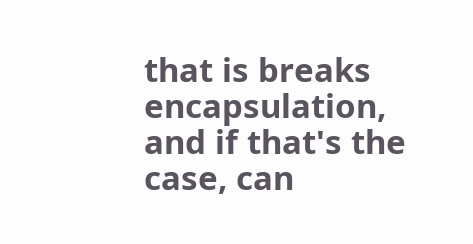that is breaks encapsulation, and if that's the case, can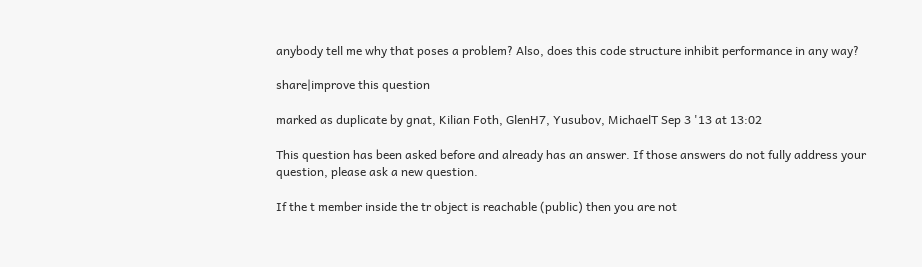anybody tell me why that poses a problem? Also, does this code structure inhibit performance in any way?

share|improve this question

marked as duplicate by gnat, Kilian Foth, GlenH7, Yusubov, MichaelT Sep 3 '13 at 13:02

This question has been asked before and already has an answer. If those answers do not fully address your question, please ask a new question.

If the t member inside the tr object is reachable (public) then you are not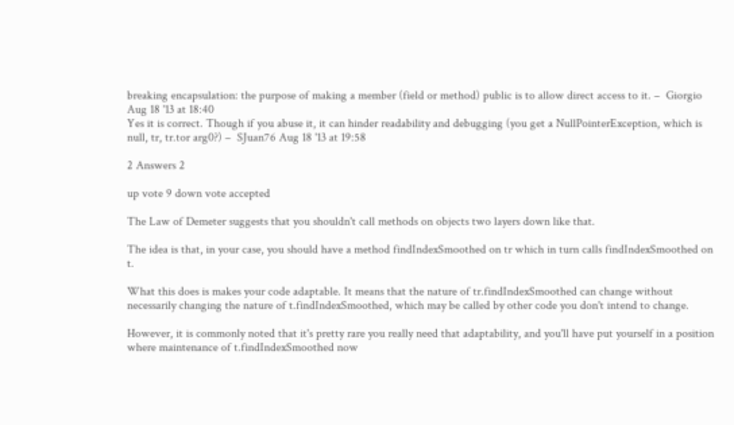breaking encapsulation: the purpose of making a member (field or method) public is to allow direct access to it. –  Giorgio Aug 18 '13 at 18:40
Yes it is correct. Though if you abuse it, it can hinder readability and debugging (you get a NullPointerException, which is null, tr, tr.tor arg0?) –  SJuan76 Aug 18 '13 at 19:58

2 Answers 2

up vote 9 down vote accepted

The Law of Demeter suggests that you shouldn't call methods on objects two layers down like that.

The idea is that, in your case, you should have a method findIndexSmoothed on tr which in turn calls findIndexSmoothed on t.

What this does is makes your code adaptable. It means that the nature of tr.findIndexSmoothed can change without necessarily changing the nature of t.findIndexSmoothed, which may be called by other code you don't intend to change.

However, it is commonly noted that it's pretty rare you really need that adaptability, and you'll have put yourself in a position where maintenance of t.findIndexSmoothed now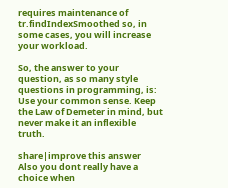requires maintenance of tr.findIndexSmoothed so, in some cases, you will increase your workload.

So, the answer to your question, as so many style questions in programming, is: Use your common sense. Keep the Law of Demeter in mind, but never make it an inflexible truth.

share|improve this answer
Also you dont really have a choice when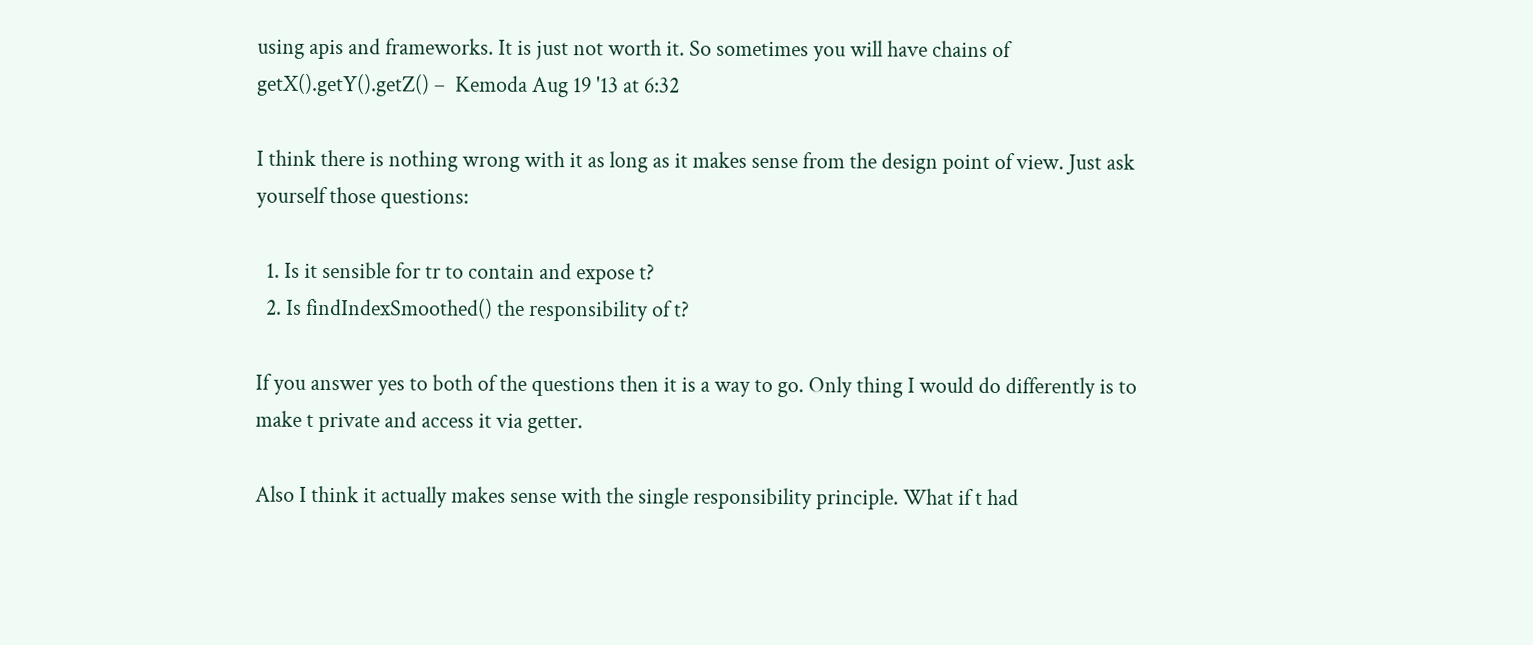using apis and frameworks. It is just not worth it. So sometimes you will have chains of getX().getY().getZ() –  Kemoda Aug 19 '13 at 6:32

I think there is nothing wrong with it as long as it makes sense from the design point of view. Just ask yourself those questions:

  1. Is it sensible for tr to contain and expose t?
  2. Is findIndexSmoothed() the responsibility of t?

If you answer yes to both of the questions then it is a way to go. Only thing I would do differently is to make t private and access it via getter.

Also I think it actually makes sense with the single responsibility principle. What if t had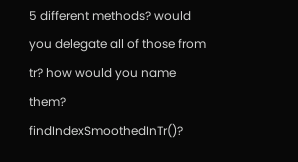5 different methods? would you delegate all of those from tr? how would you name them? findIndexSmoothedInTr()?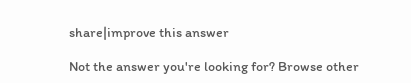share|improve this answer

Not the answer you're looking for? Browse other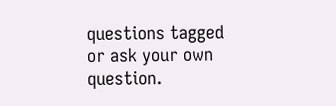questions tagged or ask your own question.